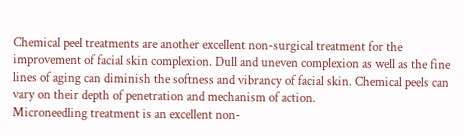Chemical peel treatments are another excellent non-surgical treatment for the improvement of facial skin complexion. Dull and uneven complexion as well as the fine lines of aging can diminish the softness and vibrancy of facial skin. Chemical peels can vary on their depth of penetration and mechanism of action.
Microneedling treatment is an excellent non-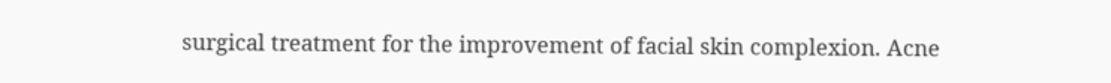surgical treatment for the improvement of facial skin complexion. Acne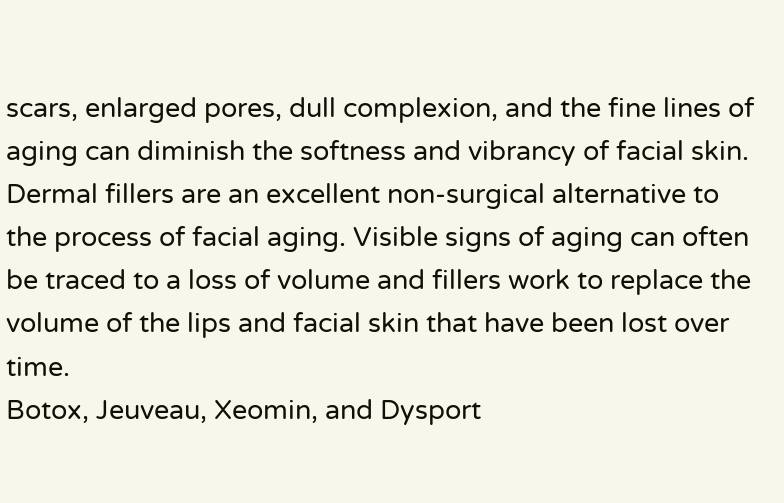scars, enlarged pores, dull complexion, and the fine lines of aging can diminish the softness and vibrancy of facial skin.
Dermal fillers are an excellent non-surgical alternative to the process of facial aging. Visible signs of aging can often be traced to a loss of volume and fillers work to replace the volume of the lips and facial skin that have been lost over time.
Botox, Jeuveau, Xeomin, and Dysport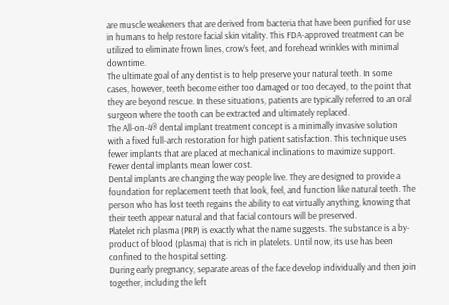are muscle weakeners that are derived from bacteria that have been purified for use in humans to help restore facial skin vitality. This FDA-approved treatment can be utilized to eliminate frown lines, crow’s feet, and forehead wrinkles with minimal downtime.
The ultimate goal of any dentist is to help preserve your natural teeth. In some cases, however, teeth become either too damaged or too decayed, to the point that they are beyond rescue. In these situations, patients are typically referred to an oral surgeon where the tooth can be extracted and ultimately replaced.
The All-on-4® dental implant treatment concept is a minimally invasive solution with a fixed full-arch restoration for high patient satisfaction. This technique uses fewer implants that are placed at mechanical inclinations to maximize support. Fewer dental implants mean lower cost.
Dental implants are changing the way people live. They are designed to provide a foundation for replacement teeth that look, feel, and function like natural teeth. The person who has lost teeth regains the ability to eat virtually anything, knowing that their teeth appear natural and that facial contours will be preserved.
Platelet rich plasma (PRP) is exactly what the name suggests. The substance is a by-product of blood (plasma) that is rich in platelets. Until now, its use has been confined to the hospital setting.
During early pregnancy, separate areas of the face develop individually and then join together, including the left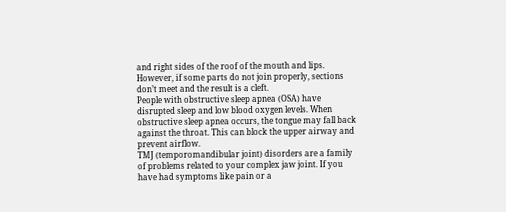and right sides of the roof of the mouth and lips. However, if some parts do not join properly, sections don’t meet and the result is a cleft.
People with obstructive sleep apnea (OSA) have disrupted sleep and low blood oxygen levels. When obstructive sleep apnea occurs, the tongue may fall back against the throat. This can block the upper airway and prevent airflow.
TMJ (temporomandibular joint) disorders are a family of problems related to your complex jaw joint. If you have had symptoms like pain or a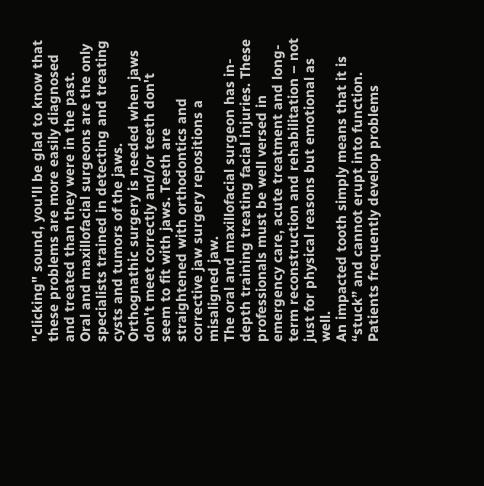"clicking" sound, you'll be glad to know that these problems are more easily diagnosed and treated than they were in the past.
Oral and maxillofacial surgeons are the only specialists trained in detecting and treating cysts and tumors of the jaws.
Orthognathic surgery is needed when jaws don't meet correctly and/or teeth don't seem to fit with jaws. Teeth are straightened with orthodontics and corrective jaw surgery repositions a misaligned jaw.
The oral and maxillofacial surgeon has in-depth training treating facial injuries. These professionals must be well versed in emergency care, acute treatment and long-term reconstruction and rehabilitation – not just for physical reasons but emotional as well.
An impacted tooth simply means that it is “stuck” and cannot erupt into function. Patients frequently develop problems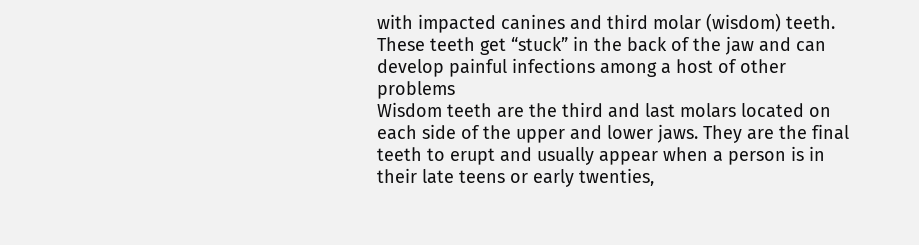with impacted canines and third molar (wisdom) teeth. These teeth get “stuck” in the back of the jaw and can develop painful infections among a host of other problems
Wisdom teeth are the third and last molars located on each side of the upper and lower jaws. They are the final teeth to erupt and usually appear when a person is in their late teens or early twenties,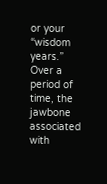or your “wisdom years.”
Over a period of time, the jawbone associated with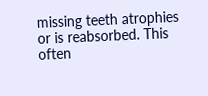missing teeth atrophies or is reabsorbed. This often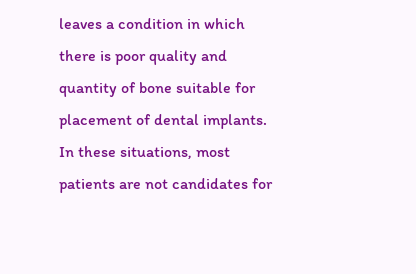leaves a condition in which there is poor quality and quantity of bone suitable for placement of dental implants. In these situations, most patients are not candidates for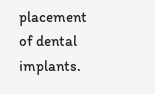placement of dental implants.